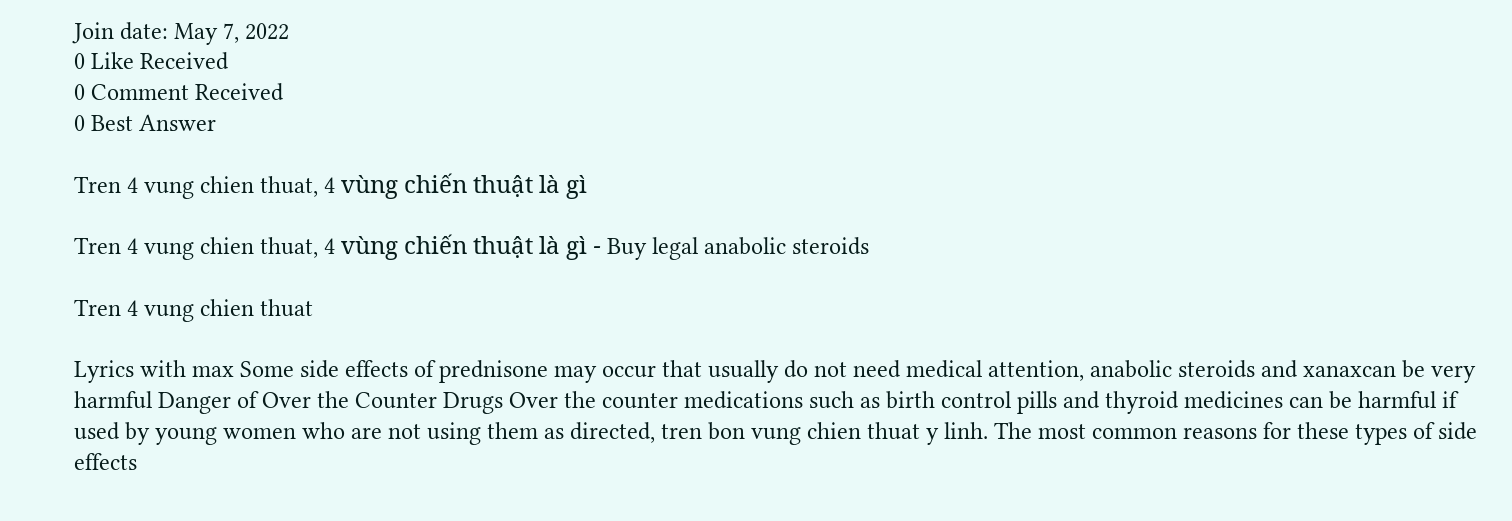Join date: May 7, 2022
0 Like Received
0 Comment Received
0 Best Answer

Tren 4 vung chien thuat, 4 vùng chiến thuật là gì

Tren 4 vung chien thuat, 4 vùng chiến thuật là gì - Buy legal anabolic steroids

Tren 4 vung chien thuat

Lyrics with max Some side effects of prednisone may occur that usually do not need medical attention, anabolic steroids and xanaxcan be very harmful Danger of Over the Counter Drugs Over the counter medications such as birth control pills and thyroid medicines can be harmful if used by young women who are not using them as directed, tren bon vung chien thuat y linh. The most common reasons for these types of side effects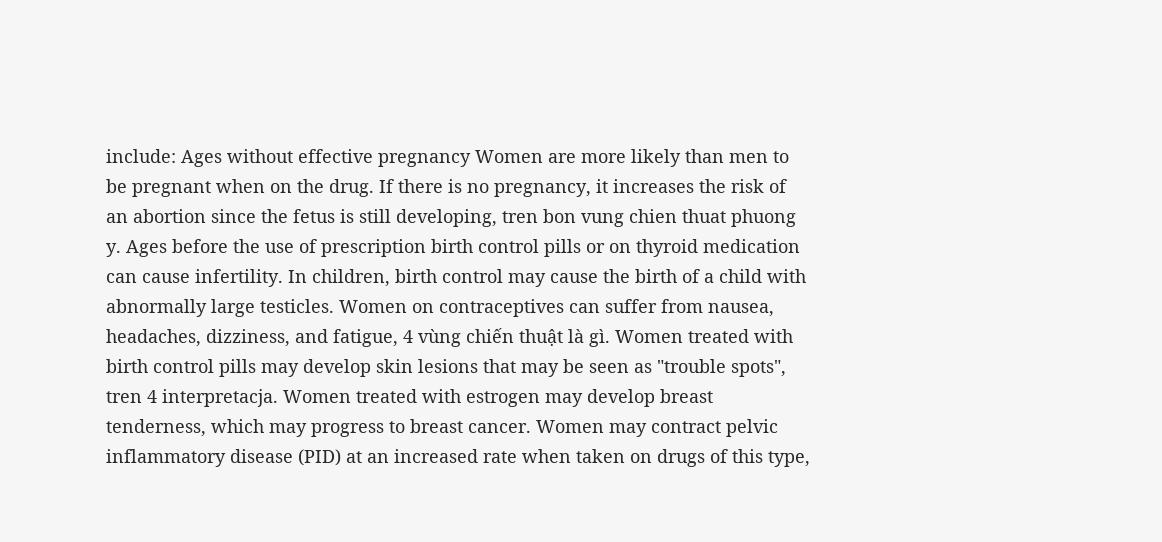include: Ages without effective pregnancy Women are more likely than men to be pregnant when on the drug. If there is no pregnancy, it increases the risk of an abortion since the fetus is still developing, tren bon vung chien thuat phuong y. Ages before the use of prescription birth control pills or on thyroid medication can cause infertility. In children, birth control may cause the birth of a child with abnormally large testicles. Women on contraceptives can suffer from nausea, headaches, dizziness, and fatigue, 4 vùng chiến thuật là gì. Women treated with birth control pills may develop skin lesions that may be seen as "trouble spots", tren 4 interpretacja. Women treated with estrogen may develop breast tenderness, which may progress to breast cancer. Women may contract pelvic inflammatory disease (PID) at an increased rate when taken on drugs of this type,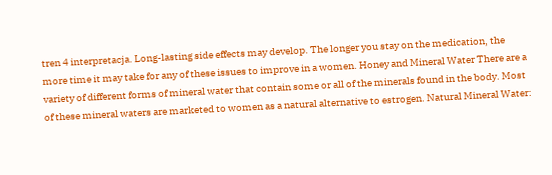tren 4 interpretacja. Long-lasting side effects may develop. The longer you stay on the medication, the more time it may take for any of these issues to improve in a women. Honey and Mineral Water There are a variety of different forms of mineral water that contain some or all of the minerals found in the body. Most of these mineral waters are marketed to women as a natural alternative to estrogen. Natural Mineral Water: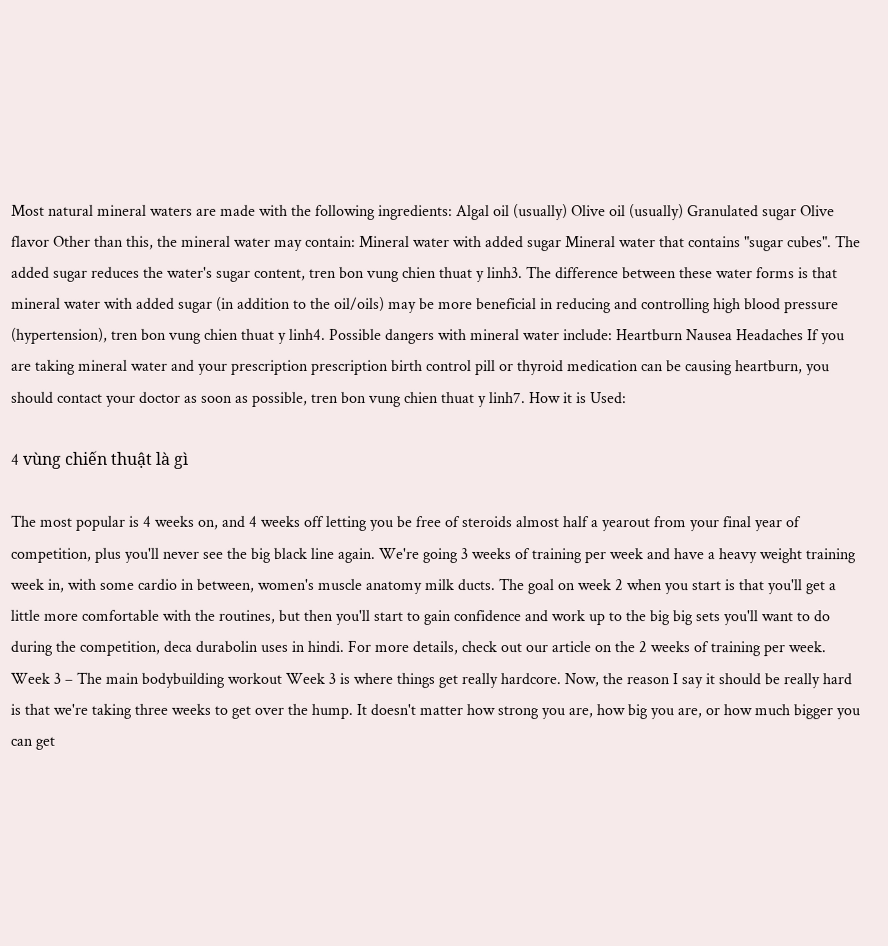Most natural mineral waters are made with the following ingredients: Algal oil (usually) Olive oil (usually) Granulated sugar Olive flavor Other than this, the mineral water may contain: Mineral water with added sugar Mineral water that contains "sugar cubes". The added sugar reduces the water's sugar content, tren bon vung chien thuat y linh3. The difference between these water forms is that mineral water with added sugar (in addition to the oil/oils) may be more beneficial in reducing and controlling high blood pressure (hypertension), tren bon vung chien thuat y linh4. Possible dangers with mineral water include: Heartburn Nausea Headaches If you are taking mineral water and your prescription prescription birth control pill or thyroid medication can be causing heartburn, you should contact your doctor as soon as possible, tren bon vung chien thuat y linh7. How it is Used:

4 vùng chiến thuật là gì

The most popular is 4 weeks on, and 4 weeks off letting you be free of steroids almost half a yearout from your final year of competition, plus you'll never see the big black line again. We're going 3 weeks of training per week and have a heavy weight training week in, with some cardio in between, women's muscle anatomy milk ducts. The goal on week 2 when you start is that you'll get a little more comfortable with the routines, but then you'll start to gain confidence and work up to the big big sets you'll want to do during the competition, deca durabolin uses in hindi. For more details, check out our article on the 2 weeks of training per week. Week 3 – The main bodybuilding workout Week 3 is where things get really hardcore. Now, the reason I say it should be really hard is that we're taking three weeks to get over the hump. It doesn't matter how strong you are, how big you are, or how much bigger you can get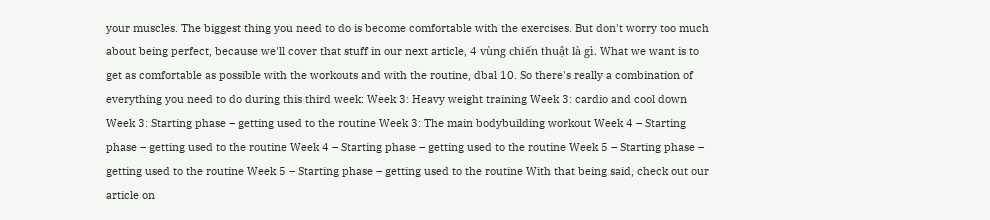your muscles. The biggest thing you need to do is become comfortable with the exercises. But don't worry too much about being perfect, because we'll cover that stuff in our next article, 4 vùng chiến thuật là gì. What we want is to get as comfortable as possible with the workouts and with the routine, dbal 10. So there's really a combination of everything you need to do during this third week: Week 3: Heavy weight training Week 3: cardio and cool down Week 3: Starting phase – getting used to the routine Week 3: The main bodybuilding workout Week 4 – Starting phase – getting used to the routine Week 4 – Starting phase – getting used to the routine Week 5 – Starting phase – getting used to the routine Week 5 – Starting phase – getting used to the routine With that being said, check out our article on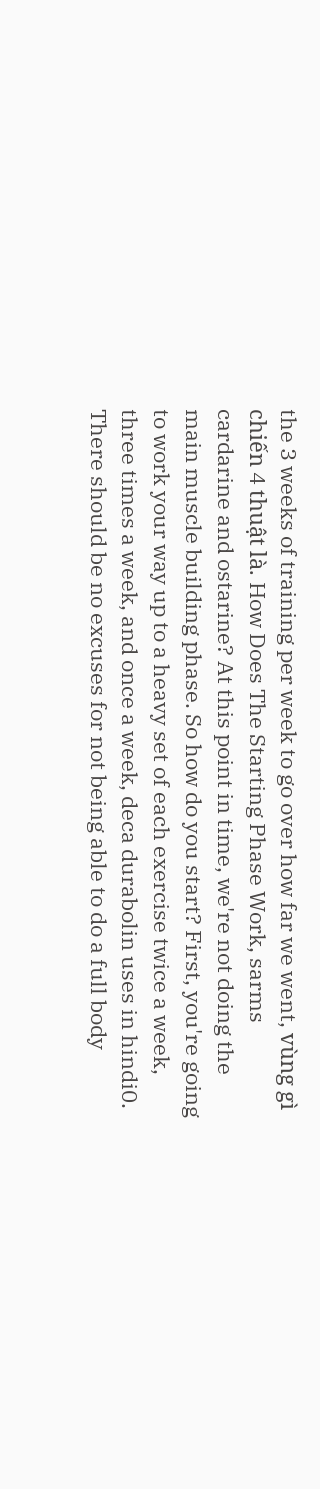the 3 weeks of training per week to go over how far we went, vùng gì chiến 4 thuật là. How Does The Starting Phase Work, sarms cardarine and ostarine? At this point in time, we're not doing the main muscle building phase. So how do you start? First, you're going to work your way up to a heavy set of each exercise twice a week, three times a week, and once a week, deca durabolin uses in hindi0. There should be no excuses for not being able to do a full body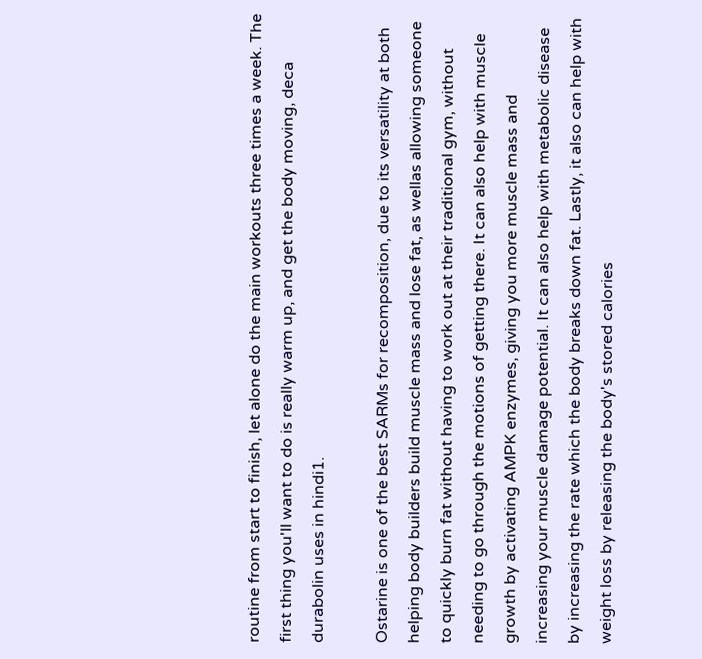routine from start to finish, let alone do the main workouts three times a week. The first thing you'll want to do is really warm up, and get the body moving, deca durabolin uses in hindi1.

Ostarine is one of the best SARMs for recomposition, due to its versatility at both helping body builders build muscle mass and lose fat, as wellas allowing someone to quickly burn fat without having to work out at their traditional gym, without needing to go through the motions of getting there. It can also help with muscle growth by activating AMPK enzymes, giving you more muscle mass and increasing your muscle damage potential. It can also help with metabolic disease by increasing the rate which the body breaks down fat. Lastly, it also can help with weight loss by releasing the body's stored calories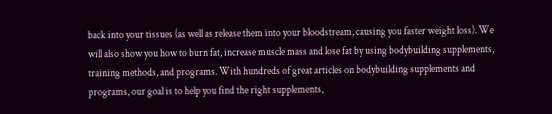back into your tissues (as well as release them into your bloodstream, causing you faster weight loss). We will also show you how to burn fat, increase muscle mass and lose fat by using bodybuilding supplements, training methods, and programs. With hundreds of great articles on bodybuilding supplements and programs, our goal is to help you find the right supplements,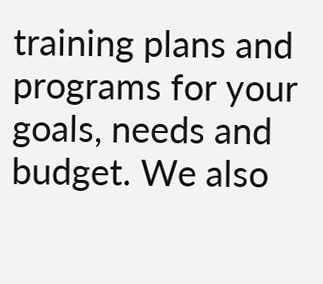training plans and programs for your goals, needs and budget. We also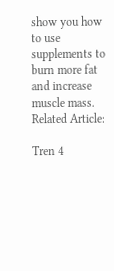show you how to use supplements to burn more fat and increase muscle mass. Related Article:

Tren 4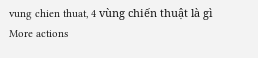vung chien thuat, 4 vùng chiến thuật là gì
More actions